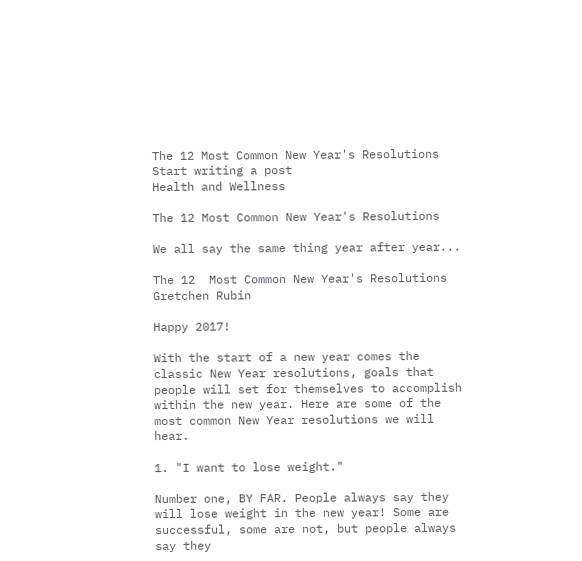The 12 Most Common New Year's Resolutions
Start writing a post
Health and Wellness

The 12 Most Common New Year's Resolutions

We all say the same thing year after year...

The 12  Most Common New Year's Resolutions
Gretchen Rubin

Happy 2017!

With the start of a new year comes the classic New Year resolutions, goals that people will set for themselves to accomplish within the new year. Here are some of the most common New Year resolutions we will hear.

1. "I want to lose weight."

Number one, BY FAR. People always say they will lose weight in the new year! Some are successful, some are not, but people always say they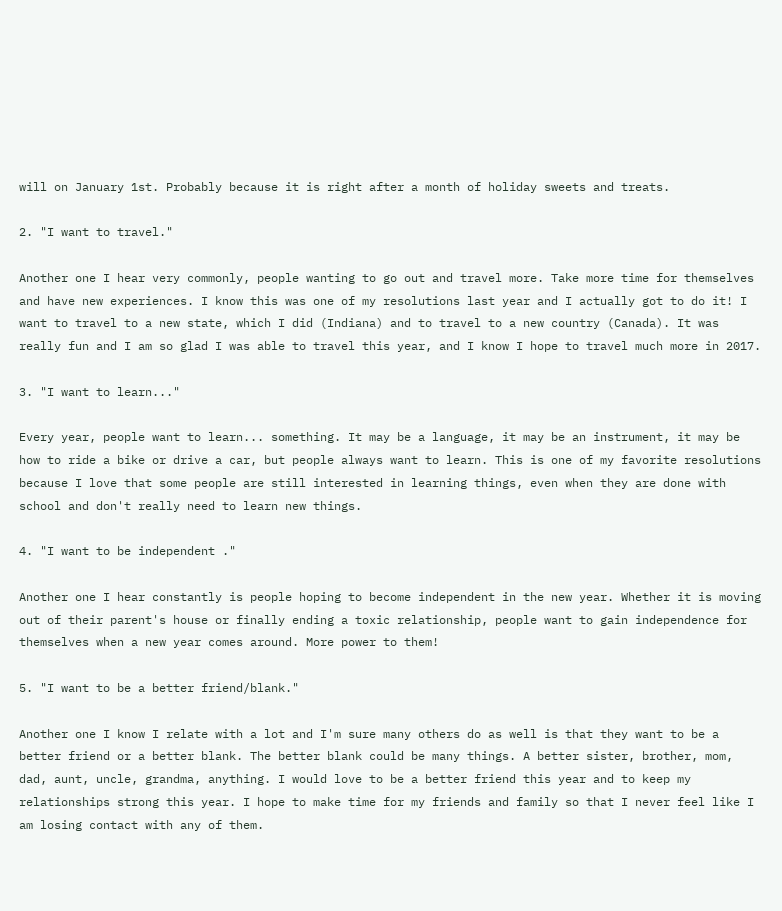will on January 1st. Probably because it is right after a month of holiday sweets and treats.

2. "I want to travel."

Another one I hear very commonly, people wanting to go out and travel more. Take more time for themselves and have new experiences. I know this was one of my resolutions last year and I actually got to do it! I want to travel to a new state, which I did (Indiana) and to travel to a new country (Canada). It was really fun and I am so glad I was able to travel this year, and I know I hope to travel much more in 2017.

3. "I want to learn..."

Every year, people want to learn... something. It may be a language, it may be an instrument, it may be how to ride a bike or drive a car, but people always want to learn. This is one of my favorite resolutions because I love that some people are still interested in learning things, even when they are done with school and don't really need to learn new things.

4. "I want to be independent ."

Another one I hear constantly is people hoping to become independent in the new year. Whether it is moving out of their parent's house or finally ending a toxic relationship, people want to gain independence for themselves when a new year comes around. More power to them!

5. "I want to be a better friend/blank."

Another one I know I relate with a lot and I'm sure many others do as well is that they want to be a better friend or a better blank. The better blank could be many things. A better sister, brother, mom, dad, aunt, uncle, grandma, anything. I would love to be a better friend this year and to keep my relationships strong this year. I hope to make time for my friends and family so that I never feel like I am losing contact with any of them.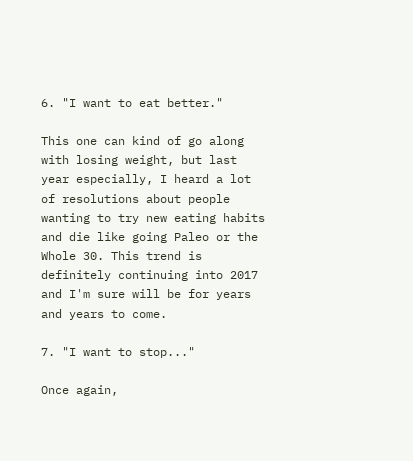6. "I want to eat better."

This one can kind of go along with losing weight, but last year especially, I heard a lot of resolutions about people wanting to try new eating habits and die like going Paleo or the Whole 30. This trend is definitely continuing into 2017 and I'm sure will be for years and years to come.

7. "I want to stop..."

Once again,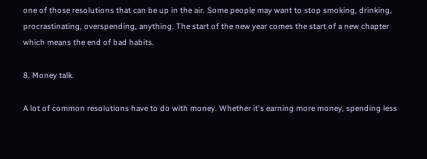one of those resolutions that can be up in the air. Some people may want to stop smoking, drinking, procrastinating, overspending, anything. The start of the new year comes the start of a new chapter which means the end of bad habits.

8. Money talk.

A lot of common resolutions have to do with money. Whether it's earning more money, spending less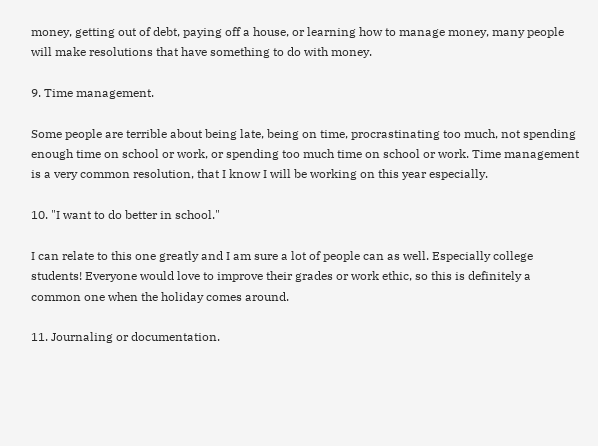money, getting out of debt, paying off a house, or learning how to manage money, many people will make resolutions that have something to do with money.

9. Time management.

Some people are terrible about being late, being on time, procrastinating too much, not spending enough time on school or work, or spending too much time on school or work. Time management is a very common resolution, that I know I will be working on this year especially.

10. "I want to do better in school."

I can relate to this one greatly and I am sure a lot of people can as well. Especially college students! Everyone would love to improve their grades or work ethic, so this is definitely a common one when the holiday comes around.

11. Journaling or documentation.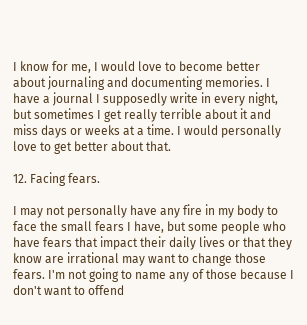I know for me, I would love to become better about journaling and documenting memories. I have a journal I supposedly write in every night, but sometimes I get really terrible about it and miss days or weeks at a time. I would personally love to get better about that.

12. Facing fears.

I may not personally have any fire in my body to face the small fears I have, but some people who have fears that impact their daily lives or that they know are irrational may want to change those fears. I'm not going to name any of those because I don't want to offend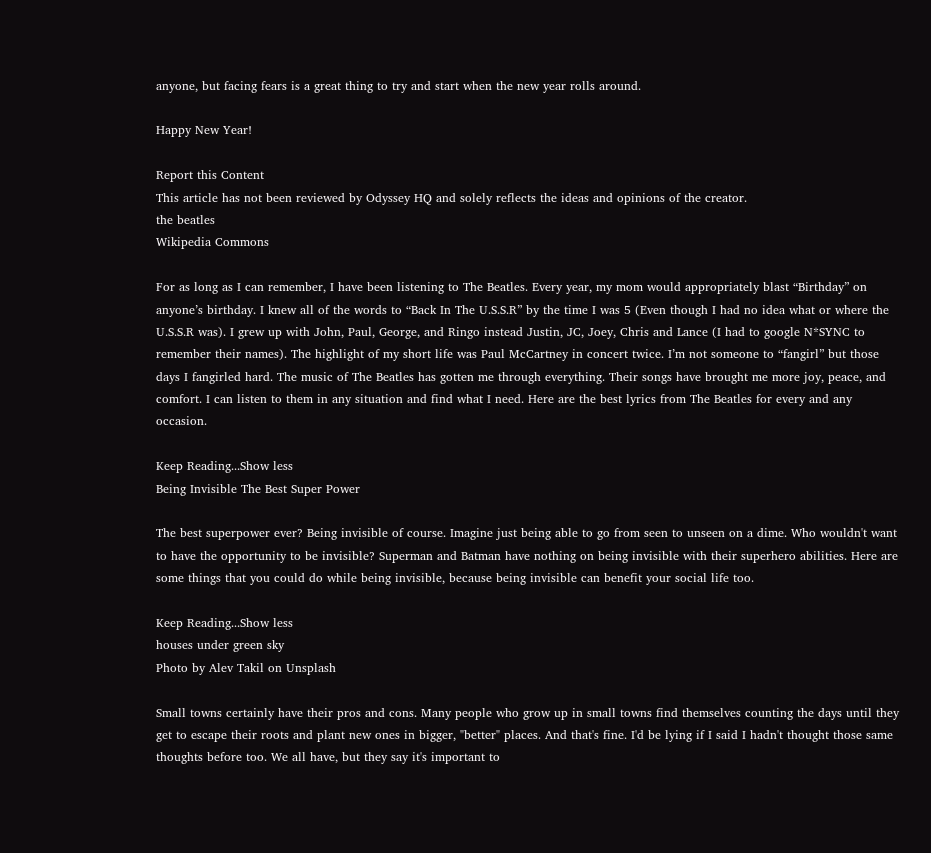anyone, but facing fears is a great thing to try and start when the new year rolls around.

Happy New Year!

Report this Content
This article has not been reviewed by Odyssey HQ and solely reflects the ideas and opinions of the creator.
the beatles
Wikipedia Commons

For as long as I can remember, I have been listening to The Beatles. Every year, my mom would appropriately blast “Birthday” on anyone’s birthday. I knew all of the words to “Back In The U.S.S.R” by the time I was 5 (Even though I had no idea what or where the U.S.S.R was). I grew up with John, Paul, George, and Ringo instead Justin, JC, Joey, Chris and Lance (I had to google N*SYNC to remember their names). The highlight of my short life was Paul McCartney in concert twice. I’m not someone to “fangirl” but those days I fangirled hard. The music of The Beatles has gotten me through everything. Their songs have brought me more joy, peace, and comfort. I can listen to them in any situation and find what I need. Here are the best lyrics from The Beatles for every and any occasion.

Keep Reading...Show less
Being Invisible The Best Super Power

The best superpower ever? Being invisible of course. Imagine just being able to go from seen to unseen on a dime. Who wouldn't want to have the opportunity to be invisible? Superman and Batman have nothing on being invisible with their superhero abilities. Here are some things that you could do while being invisible, because being invisible can benefit your social life too.

Keep Reading...Show less
houses under green sky
Photo by Alev Takil on Unsplash

Small towns certainly have their pros and cons. Many people who grow up in small towns find themselves counting the days until they get to escape their roots and plant new ones in bigger, "better" places. And that's fine. I'd be lying if I said I hadn't thought those same thoughts before too. We all have, but they say it's important to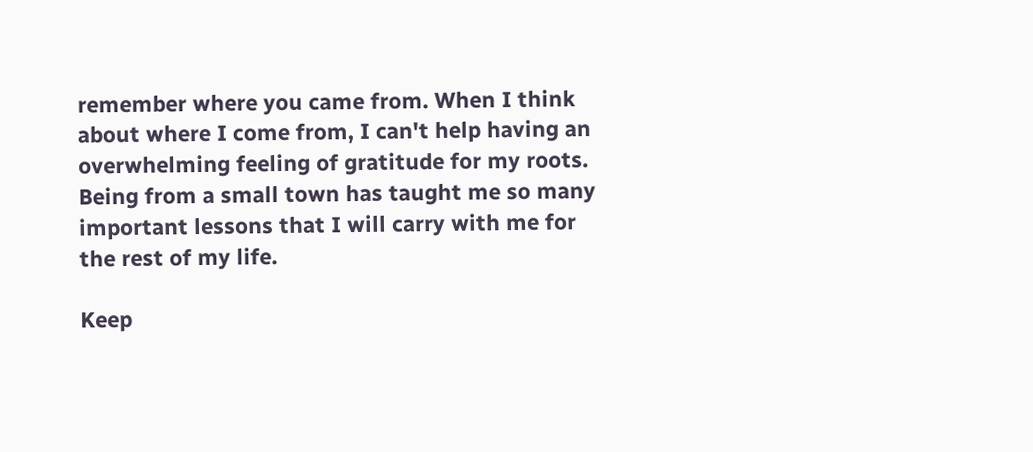remember where you came from. When I think about where I come from, I can't help having an overwhelming feeling of gratitude for my roots. Being from a small town has taught me so many important lessons that I will carry with me for the rest of my life.

Keep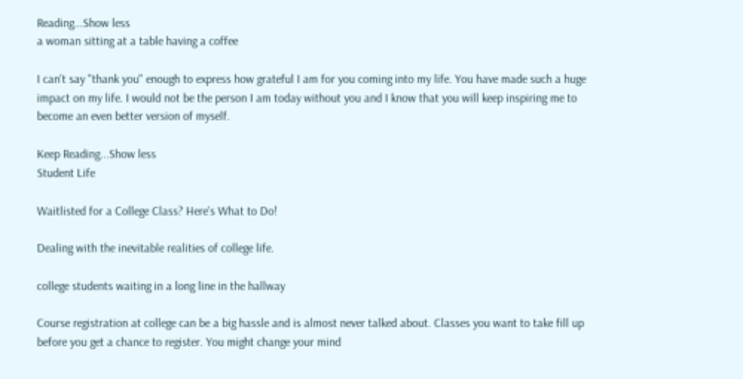Reading...Show less
a woman sitting at a table having a coffee

I can't say "thank you" enough to express how grateful I am for you coming into my life. You have made such a huge impact on my life. I would not be the person I am today without you and I know that you will keep inspiring me to become an even better version of myself.

Keep Reading...Show less
Student Life

Waitlisted for a College Class? Here's What to Do!

Dealing with the inevitable realities of college life.

college students waiting in a long line in the hallway

Course registration at college can be a big hassle and is almost never talked about. Classes you want to take fill up before you get a chance to register. You might change your mind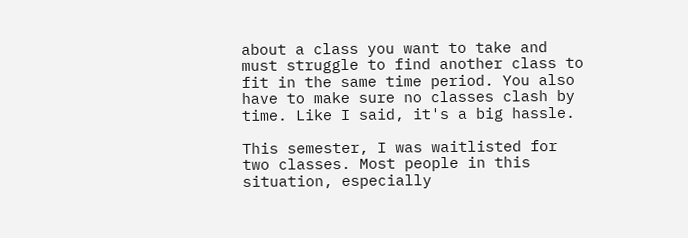about a class you want to take and must struggle to find another class to fit in the same time period. You also have to make sure no classes clash by time. Like I said, it's a big hassle.

This semester, I was waitlisted for two classes. Most people in this situation, especially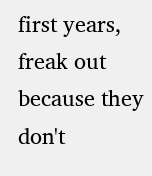first years, freak out because they don't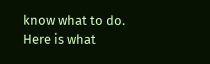know what to do. Here is what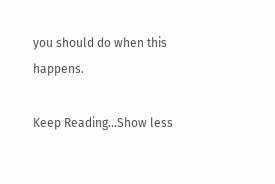you should do when this happens.

Keep Reading...Show less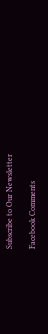Subscribe to Our Newsletter

Facebook Comments